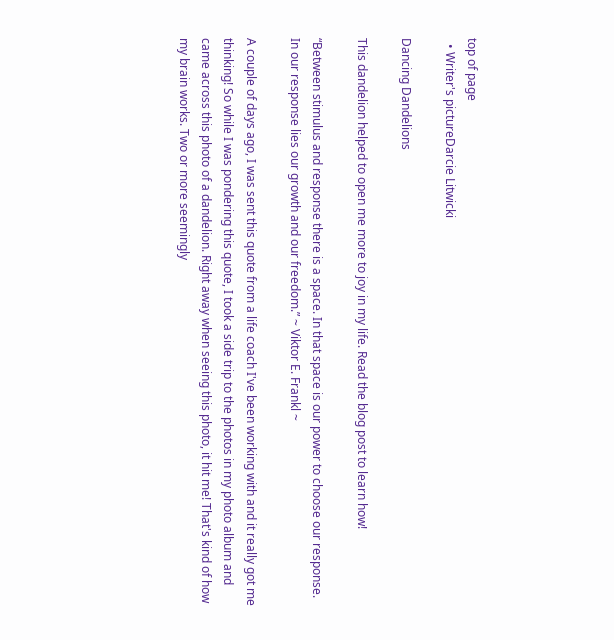top of page
  • Writer's pictureDarcie Litwicki

Dancing Dandelions

This dandelion helped to open me more to joy in my life. Read the blog post to learn how!

“Between stimulus and response there is a space. In that space is our power to choose our response. In our response lies our growth and our freedom.” ~ Viktor E. Frankl ~

A couple of days ago, I was sent this quote from a life coach I've been working with and it really got me thinking! So while I was pondering this quote, I took a side trip to the photos in my photo album and came across this photo of a dandelion. Right away when seeing this photo, it hit me! That's kind of how my brain works. Two or more seemingly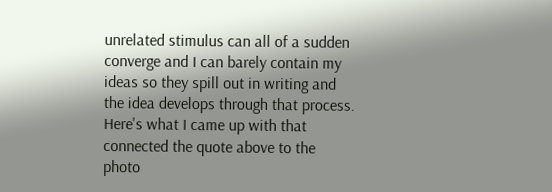unrelated stimulus can all of a sudden converge and I can barely contain my ideas so they spill out in writing and the idea develops through that process. Here's what I came up with that connected the quote above to the photo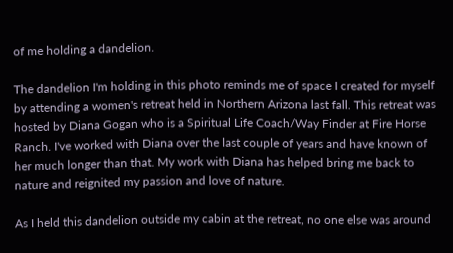of me holding a dandelion.

The dandelion I'm holding in this photo reminds me of space I created for myself by attending a women's retreat held in Northern Arizona last fall. This retreat was hosted by Diana Gogan who is a Spiritual Life Coach/Way Finder at Fire Horse Ranch. I've worked with Diana over the last couple of years and have known of her much longer than that. My work with Diana has helped bring me back to nature and reignited my passion and love of nature.

As I held this dandelion outside my cabin at the retreat, no one else was around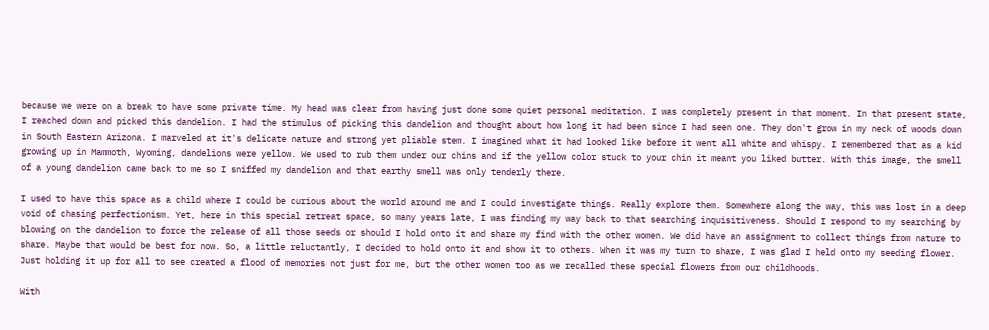because we were on a break to have some private time. My head was clear from having just done some quiet personal meditation. I was completely present in that moment. In that present state, I reached down and picked this dandelion. I had the stimulus of picking this dandelion and thought about how long it had been since I had seen one. They don't grow in my neck of woods down in South Eastern Arizona. I marveled at it's delicate nature and strong yet pliable stem. I imagined what it had looked like before it went all white and whispy. I remembered that as a kid growing up in Mammoth, Wyoming, dandelions were yellow. We used to rub them under our chins and if the yellow color stuck to your chin it meant you liked butter. With this image, the smell of a young dandelion came back to me so I sniffed my dandelion and that earthy smell was only tenderly there.

I used to have this space as a child where I could be curious about the world around me and I could investigate things. Really explore them. Somewhere along the way, this was lost in a deep void of chasing perfectionism. Yet, here in this special retreat space, so many years late, I was finding my way back to that searching inquisitiveness. Should I respond to my searching by blowing on the dandelion to force the release of all those seeds or should I hold onto it and share my find with the other women. We did have an assignment to collect things from nature to share. Maybe that would be best for now. So, a little reluctantly, I decided to hold onto it and show it to others. When it was my turn to share, I was glad I held onto my seeding flower. Just holding it up for all to see created a flood of memories not just for me, but the other women too as we recalled these special flowers from our childhoods.

With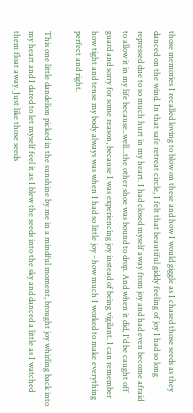those memories I recalled loving to blow on these and how I would giggle as I chased those seeds as they danced on the wind. In that safe retreat circle, I felt that beautiful giddy feeling of joy I had so long repressed due to so much hurt in my heart. I had closed myself away from joy and had even become afraid to allow it in my life because..well...the other shoe was bound to drop. And when it did, I'd be caught off guard and sorry for some reason, because I was experiencing joy instead of being vigilant. I can remember how tight and tense my body always was when I had so little joy - how much I worked to make everything perfect and right.

This one little dandelion picked in the sunshine by me in a mindful moment, brought joy whirling back into my heart and I dared to let myself feel it as I blew the seeds into the sky and danced a little as I watched them float away. Just like those seeds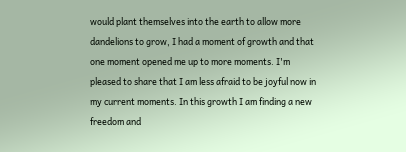would plant themselves into the earth to allow more dandelions to grow, I had a moment of growth and that one moment opened me up to more moments. I'm pleased to share that I am less afraid to be joyful now in my current moments. In this growth I am finding a new freedom and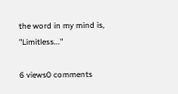the word in my mind is, "Limitless..."

6 views0 comments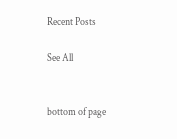Recent Posts

See All


bottom of page